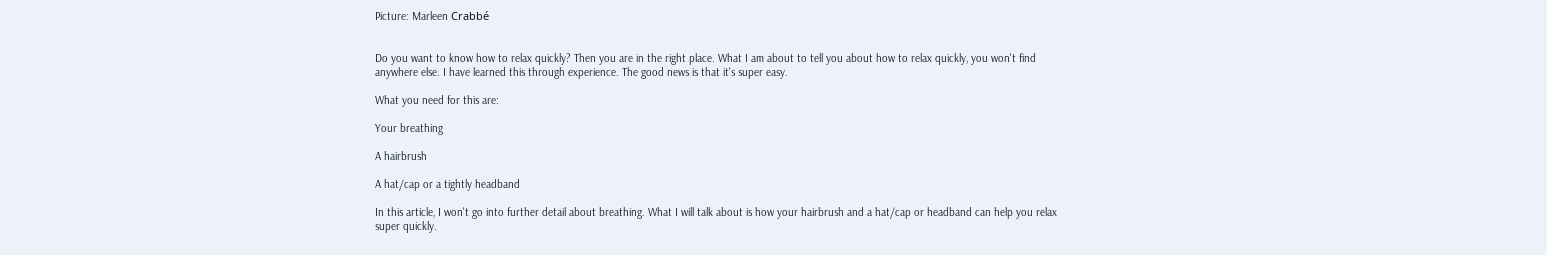Picture: Marleen Crabbé


Do you want to know how to relax quickly? Then you are in the right place. What I am about to tell you about how to relax quickly, you won't find anywhere else. I have learned this through experience. The good news is that it's super easy.

What you need for this are:

Your breathing

A hairbrush

A hat/cap or a tightly headband

In this article, I won't go into further detail about breathing. What I will talk about is how your hairbrush and a hat/cap or headband can help you relax super quickly.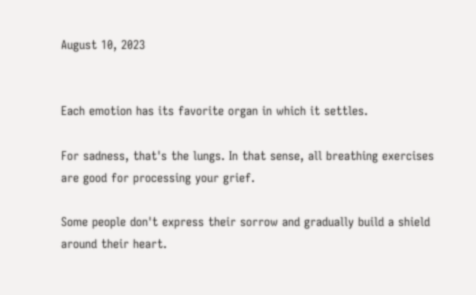August 10, 2023


Each emotion has its favorite organ in which it settles.

For sadness, that's the lungs. In that sense, all breathing exercises are good for processing your grief.

Some people don't express their sorrow and gradually build a shield around their heart.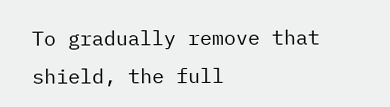To gradually remove that shield, the full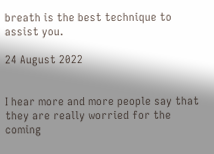breath is the best technique to assist you.

24 August 2022


I hear more and more people say that they are really worried for the coming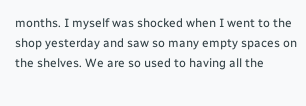months. I myself was shocked when I went to the shop yesterday and saw so many empty spaces on the shelves. We are so used to having all the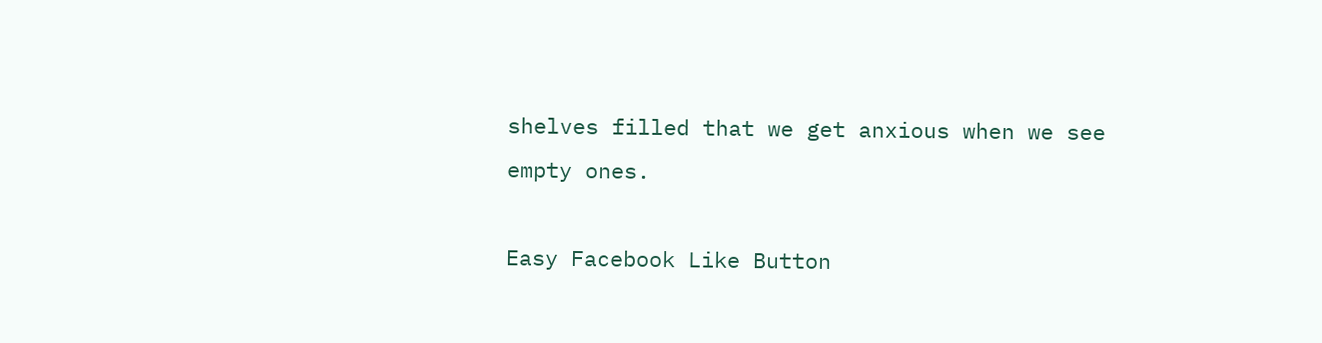shelves filled that we get anxious when we see empty ones.

Easy Facebook Like Button